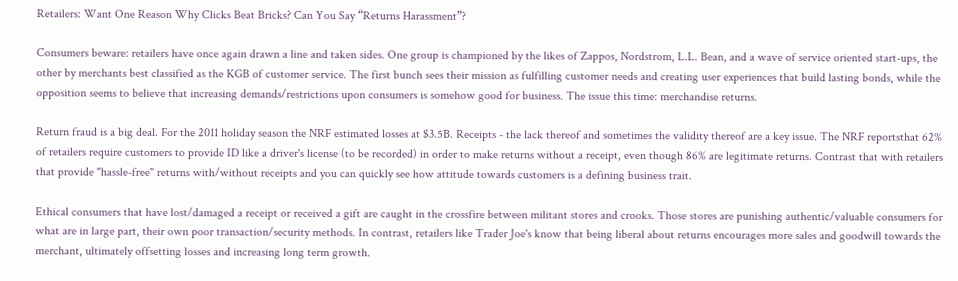Retailers: Want One Reason Why Clicks Beat Bricks? Can You Say “Returns Harassment”?

Consumers beware: retailers have once again drawn a line and taken sides. One group is championed by the likes of Zappos, Nordstrom, L.L. Bean, and a wave of service oriented start-ups, the other by merchants best classified as the KGB of customer service. The first bunch sees their mission as fulfilling customer needs and creating user experiences that build lasting bonds, while the opposition seems to believe that increasing demands/restrictions upon consumers is somehow good for business. The issue this time: merchandise returns.

Return fraud is a big deal. For the 2011 holiday season the NRF estimated losses at $3.5B. Receipts - the lack thereof and sometimes the validity thereof are a key issue. The NRF reportsthat 62% of retailers require customers to provide ID like a driver's license (to be recorded) in order to make returns without a receipt, even though 86% are legitimate returns. Contrast that with retailers that provide "hassle-free" returns with/without receipts and you can quickly see how attitude towards customers is a defining business trait.

Ethical consumers that have lost/damaged a receipt or received a gift are caught in the crossfire between militant stores and crooks. Those stores are punishing authentic/valuable consumers for what are in large part, their own poor transaction/security methods. In contrast, retailers like Trader Joe's know that being liberal about returns encourages more sales and goodwill towards the merchant, ultimately offsetting losses and increasing long term growth.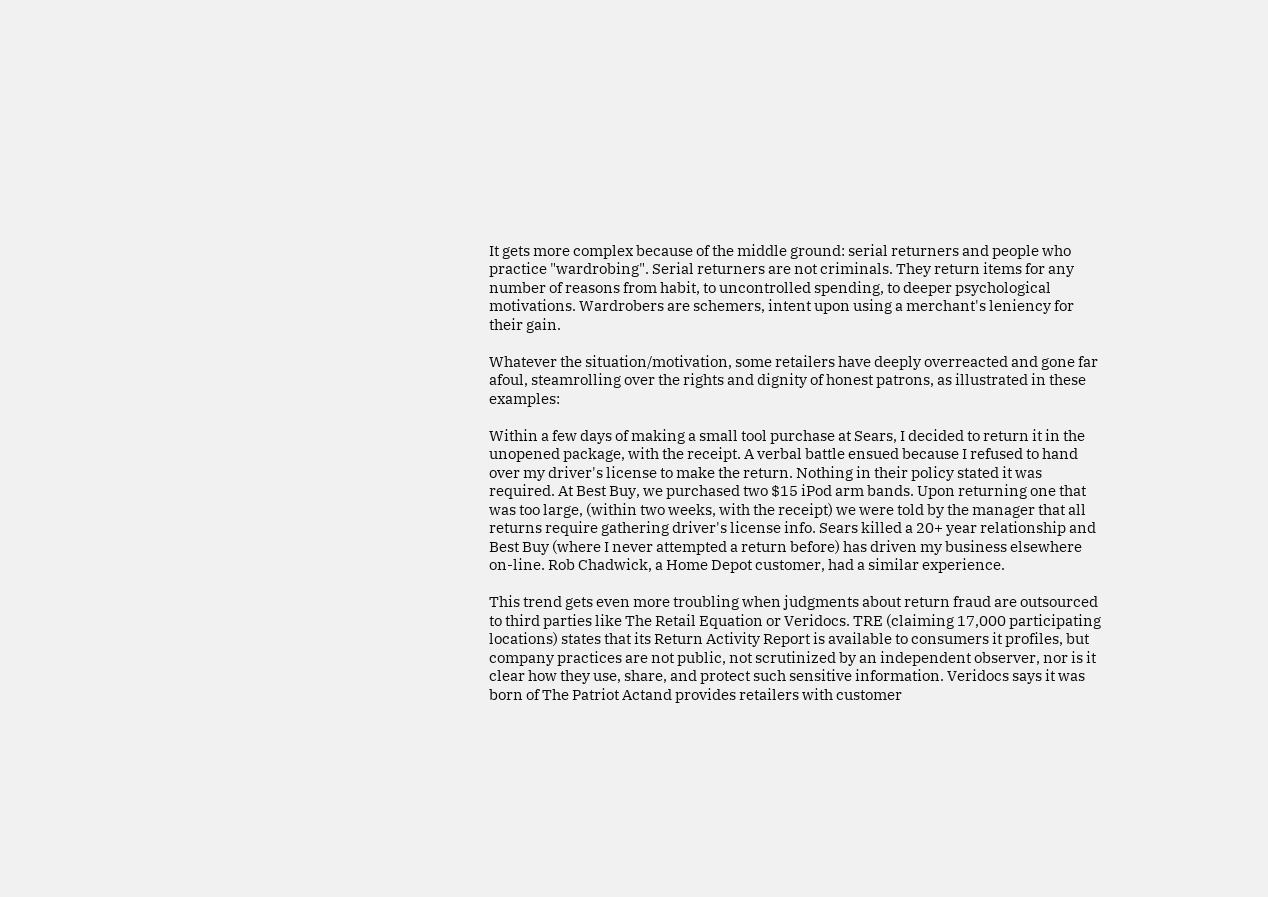It gets more complex because of the middle ground: serial returners and people who practice "wardrobing". Serial returners are not criminals. They return items for any number of reasons from habit, to uncontrolled spending, to deeper psychological motivations. Wardrobers are schemers, intent upon using a merchant's leniency for their gain.

Whatever the situation/motivation, some retailers have deeply overreacted and gone far afoul, steamrolling over the rights and dignity of honest patrons, as illustrated in these examples:

Within a few days of making a small tool purchase at Sears, I decided to return it in the unopened package, with the receipt. A verbal battle ensued because I refused to hand over my driver's license to make the return. Nothing in their policy stated it was required. At Best Buy, we purchased two $15 iPod arm bands. Upon returning one that was too large, (within two weeks, with the receipt) we were told by the manager that all returns require gathering driver's license info. Sears killed a 20+ year relationship and Best Buy (where I never attempted a return before) has driven my business elsewhere on-line. Rob Chadwick, a Home Depot customer, had a similar experience.

This trend gets even more troubling when judgments about return fraud are outsourced to third parties like The Retail Equation or Veridocs. TRE (claiming 17,000 participating locations) states that its Return Activity Report is available to consumers it profiles, but company practices are not public, not scrutinized by an independent observer, nor is it clear how they use, share, and protect such sensitive information. Veridocs says it was born of The Patriot Actand provides retailers with customer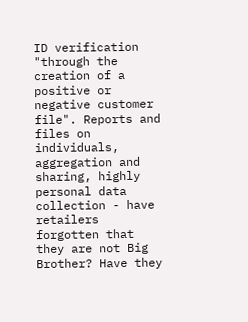ID verification "through the creation of a positive or negative customer file". Reports and files on individuals, aggregation and sharing, highly personal data collection - have retailers forgotten that they are not Big Brother? Have they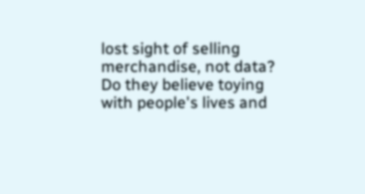lost sight of selling merchandise, not data? Do they believe toying with people's lives and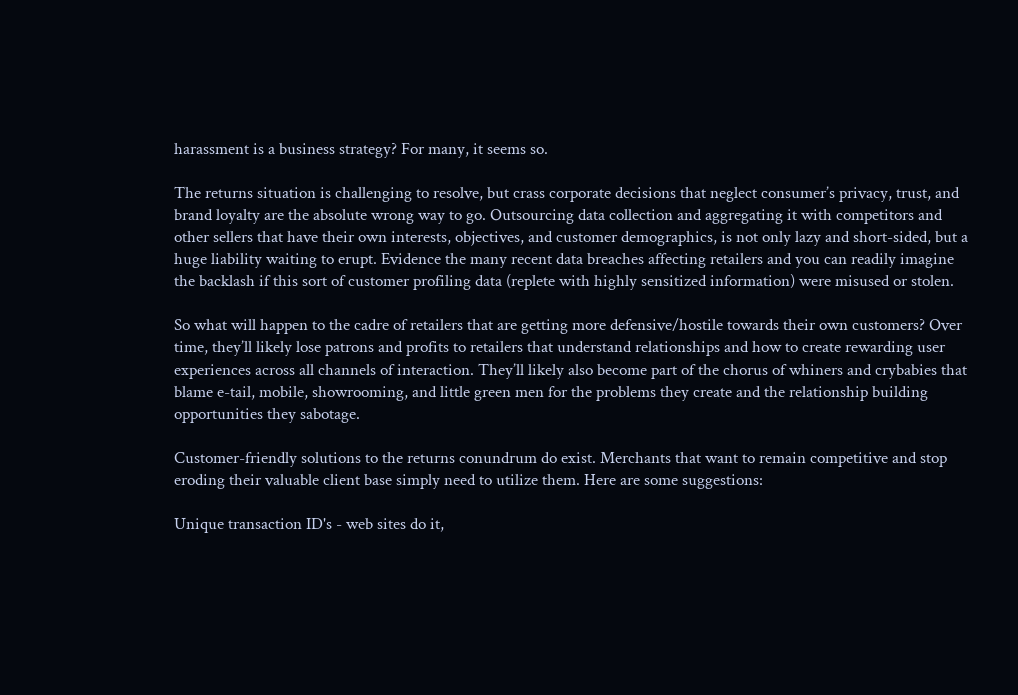harassment is a business strategy? For many, it seems so.

The returns situation is challenging to resolve, but crass corporate decisions that neglect consumer’s privacy, trust, and brand loyalty are the absolute wrong way to go. Outsourcing data collection and aggregating it with competitors and other sellers that have their own interests, objectives, and customer demographics, is not only lazy and short-sided, but a huge liability waiting to erupt. Evidence the many recent data breaches affecting retailers and you can readily imagine the backlash if this sort of customer profiling data (replete with highly sensitized information) were misused or stolen.

So what will happen to the cadre of retailers that are getting more defensive/hostile towards their own customers? Over time, they’ll likely lose patrons and profits to retailers that understand relationships and how to create rewarding user experiences across all channels of interaction. They’ll likely also become part of the chorus of whiners and crybabies that blame e-tail, mobile, showrooming, and little green men for the problems they create and the relationship building opportunities they sabotage.

Customer-friendly solutions to the returns conundrum do exist. Merchants that want to remain competitive and stop eroding their valuable client base simply need to utilize them. Here are some suggestions:

Unique transaction ID's - web sites do it,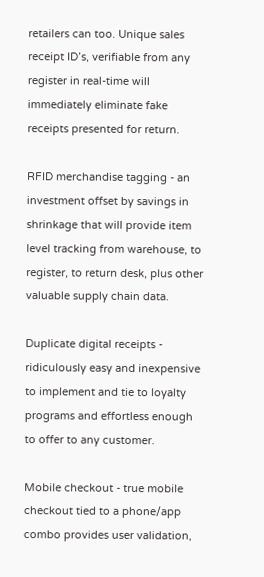retailers can too. Unique sales receipt ID’s, verifiable from any register in real-time will immediately eliminate fake receipts presented for return.

RFID merchandise tagging - an investment offset by savings in shrinkage that will provide item level tracking from warehouse, to register, to return desk, plus other valuable supply chain data.

Duplicate digital receipts - ridiculously easy and inexpensive to implement and tie to loyalty programs and effortless enough to offer to any customer.

Mobile checkout - true mobile checkout tied to a phone/app combo provides user validation,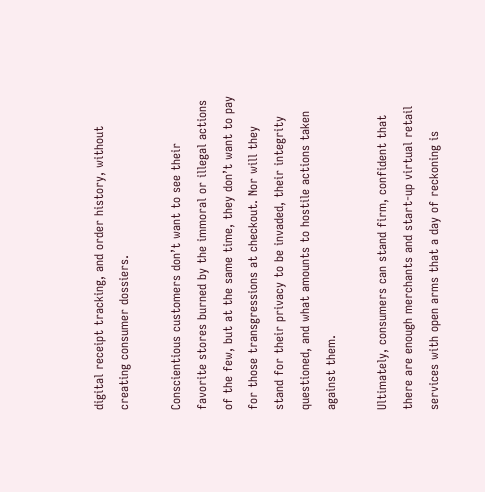digital receipt tracking, and order history, without creating consumer dossiers.

Conscientious customers don’t want to see their favorite stores burned by the immoral or illegal actions of the few, but at the same time, they don’t want to pay for those transgressions at checkout. Nor will they stand for their privacy to be invaded, their integrity questioned, and what amounts to hostile actions taken against them.

Ultimately, consumers can stand firm, confident that there are enough merchants and start-up virtual retail services with open arms that a day of reckoning is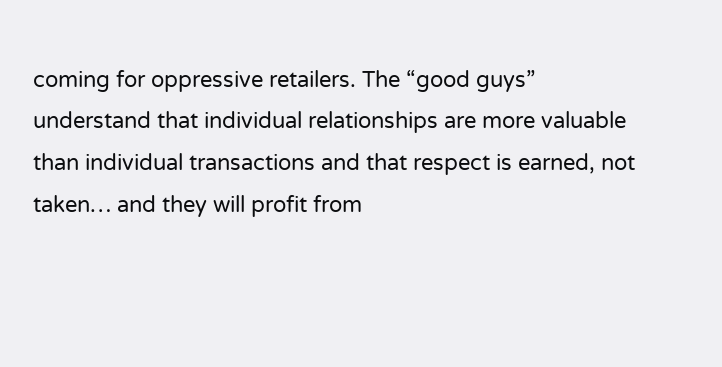coming for oppressive retailers. The “good guys” understand that individual relationships are more valuable than individual transactions and that respect is earned, not taken… and they will profit from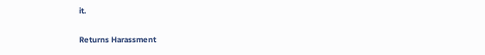it.

Returns Harassment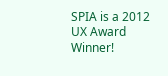SPIA is a 2012 UX Award Winner!